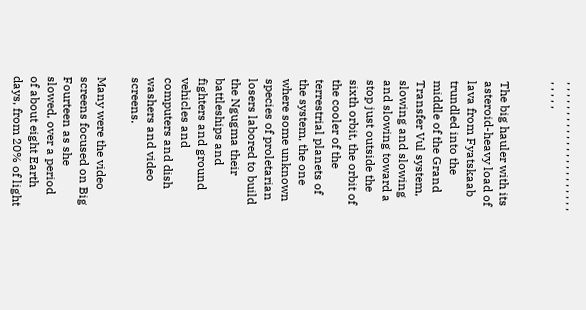, , , , , , , , , , , , , , , , , , , , , , , , , , ,


The big hauler with its asteroid-heavy load of lava from Fyatskaab trundled into the middle of the Grand Transfer Vul system, slowing and slowing and slowing toward a stop just outside the sixth orbit, the orbit of the cooler of the terrestrial planets of the system, the one where some unknown species of proletarian losers labored to build the Ngugma their battleships and fighters and ground vehicles and computers and dish washers and video screens.

Many were the video screens focused on Big Fourteen as she slowed, over a period of about eight Earth days, from 20% of light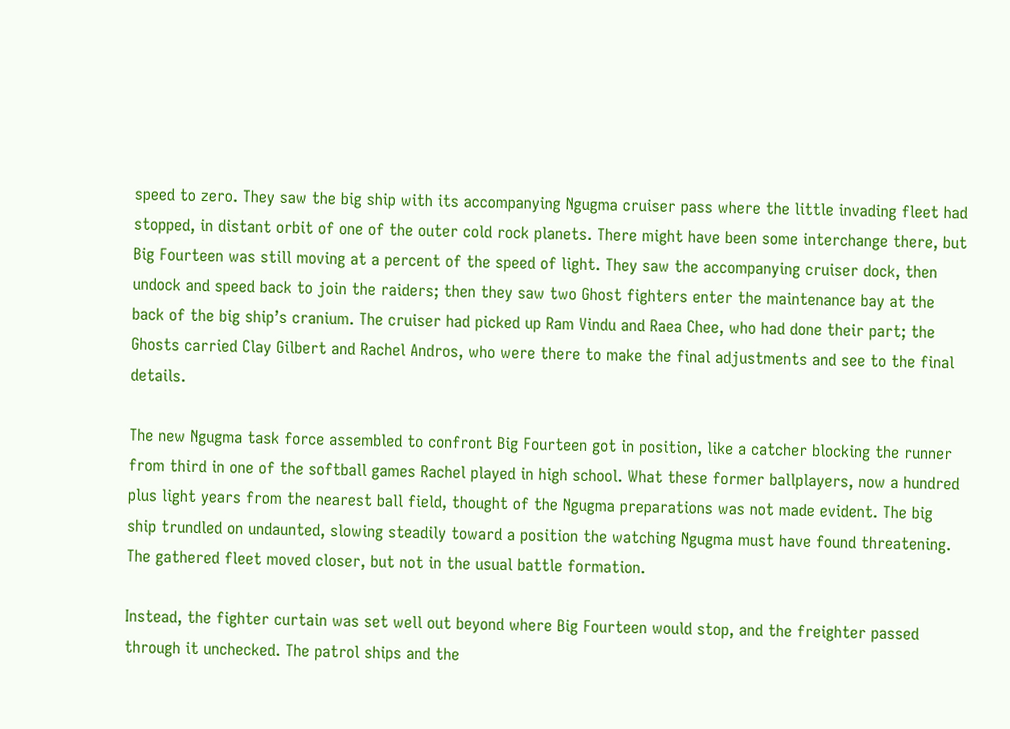speed to zero. They saw the big ship with its accompanying Ngugma cruiser pass where the little invading fleet had stopped, in distant orbit of one of the outer cold rock planets. There might have been some interchange there, but Big Fourteen was still moving at a percent of the speed of light. They saw the accompanying cruiser dock, then undock and speed back to join the raiders; then they saw two Ghost fighters enter the maintenance bay at the back of the big ship’s cranium. The cruiser had picked up Ram Vindu and Raea Chee, who had done their part; the Ghosts carried Clay Gilbert and Rachel Andros, who were there to make the final adjustments and see to the final details.

The new Ngugma task force assembled to confront Big Fourteen got in position, like a catcher blocking the runner from third in one of the softball games Rachel played in high school. What these former ballplayers, now a hundred plus light years from the nearest ball field, thought of the Ngugma preparations was not made evident. The big ship trundled on undaunted, slowing steadily toward a position the watching Ngugma must have found threatening. The gathered fleet moved closer, but not in the usual battle formation.

Instead, the fighter curtain was set well out beyond where Big Fourteen would stop, and the freighter passed through it unchecked. The patrol ships and the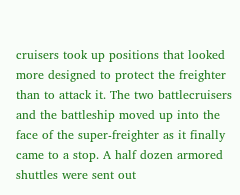cruisers took up positions that looked more designed to protect the freighter than to attack it. The two battlecruisers and the battleship moved up into the face of the super-freighter as it finally came to a stop. A half dozen armored shuttles were sent out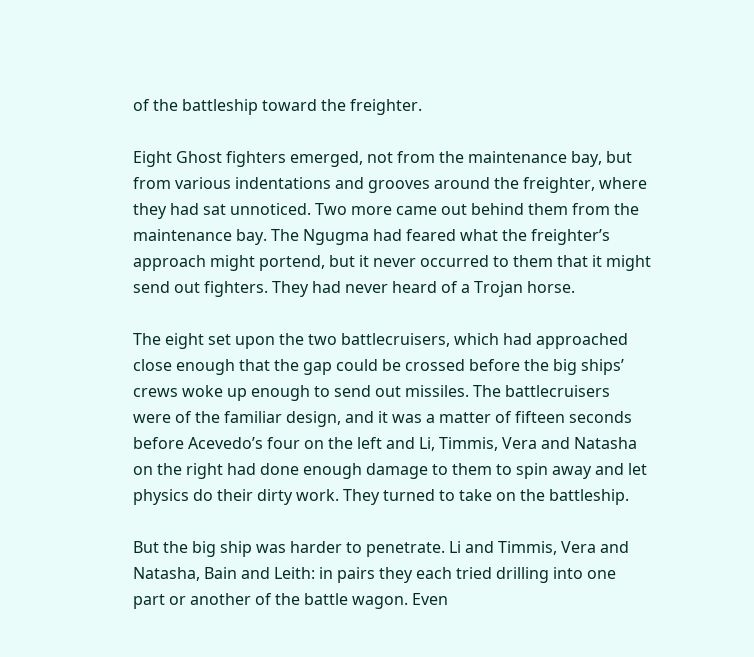of the battleship toward the freighter.

Eight Ghost fighters emerged, not from the maintenance bay, but from various indentations and grooves around the freighter, where they had sat unnoticed. Two more came out behind them from the maintenance bay. The Ngugma had feared what the freighter’s approach might portend, but it never occurred to them that it might send out fighters. They had never heard of a Trojan horse.

The eight set upon the two battlecruisers, which had approached close enough that the gap could be crossed before the big ships’ crews woke up enough to send out missiles. The battlecruisers were of the familiar design, and it was a matter of fifteen seconds before Acevedo’s four on the left and Li, Timmis, Vera and Natasha on the right had done enough damage to them to spin away and let physics do their dirty work. They turned to take on the battleship.

But the big ship was harder to penetrate. Li and Timmis, Vera and Natasha, Bain and Leith: in pairs they each tried drilling into one part or another of the battle wagon. Even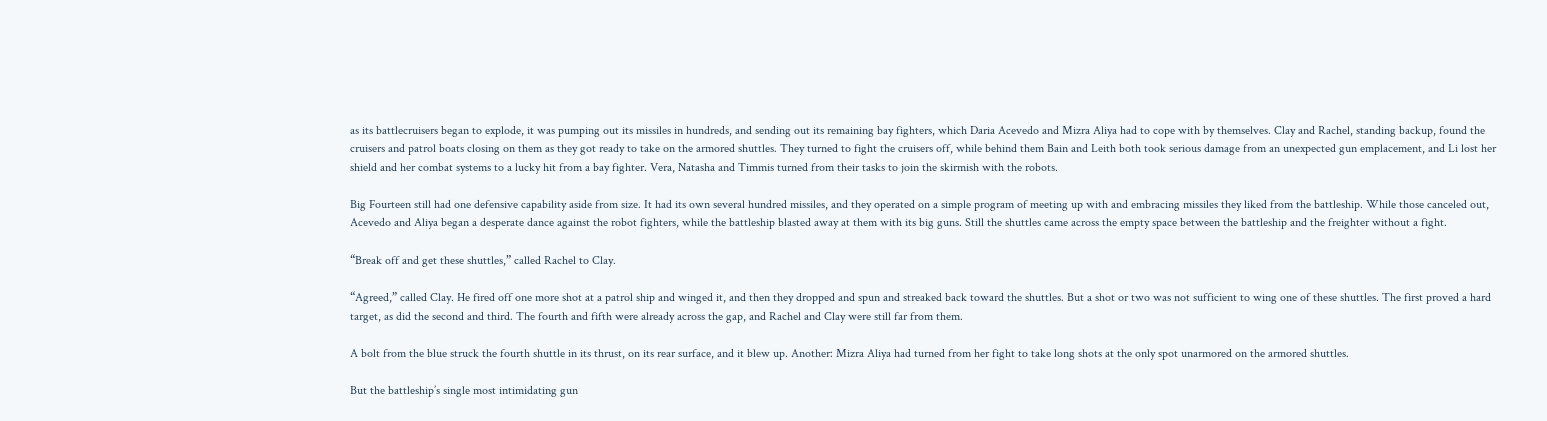as its battlecruisers began to explode, it was pumping out its missiles in hundreds, and sending out its remaining bay fighters, which Daria Acevedo and Mizra Aliya had to cope with by themselves. Clay and Rachel, standing backup, found the cruisers and patrol boats closing on them as they got ready to take on the armored shuttles. They turned to fight the cruisers off, while behind them Bain and Leith both took serious damage from an unexpected gun emplacement, and Li lost her shield and her combat systems to a lucky hit from a bay fighter. Vera, Natasha and Timmis turned from their tasks to join the skirmish with the robots.

Big Fourteen still had one defensive capability aside from size. It had its own several hundred missiles, and they operated on a simple program of meeting up with and embracing missiles they liked from the battleship. While those canceled out, Acevedo and Aliya began a desperate dance against the robot fighters, while the battleship blasted away at them with its big guns. Still the shuttles came across the empty space between the battleship and the freighter without a fight.

“Break off and get these shuttles,” called Rachel to Clay.

“Agreed,” called Clay. He fired off one more shot at a patrol ship and winged it, and then they dropped and spun and streaked back toward the shuttles. But a shot or two was not sufficient to wing one of these shuttles. The first proved a hard target, as did the second and third. The fourth and fifth were already across the gap, and Rachel and Clay were still far from them.

A bolt from the blue struck the fourth shuttle in its thrust, on its rear surface, and it blew up. Another: Mizra Aliya had turned from her fight to take long shots at the only spot unarmored on the armored shuttles.

But the battleship’s single most intimidating gun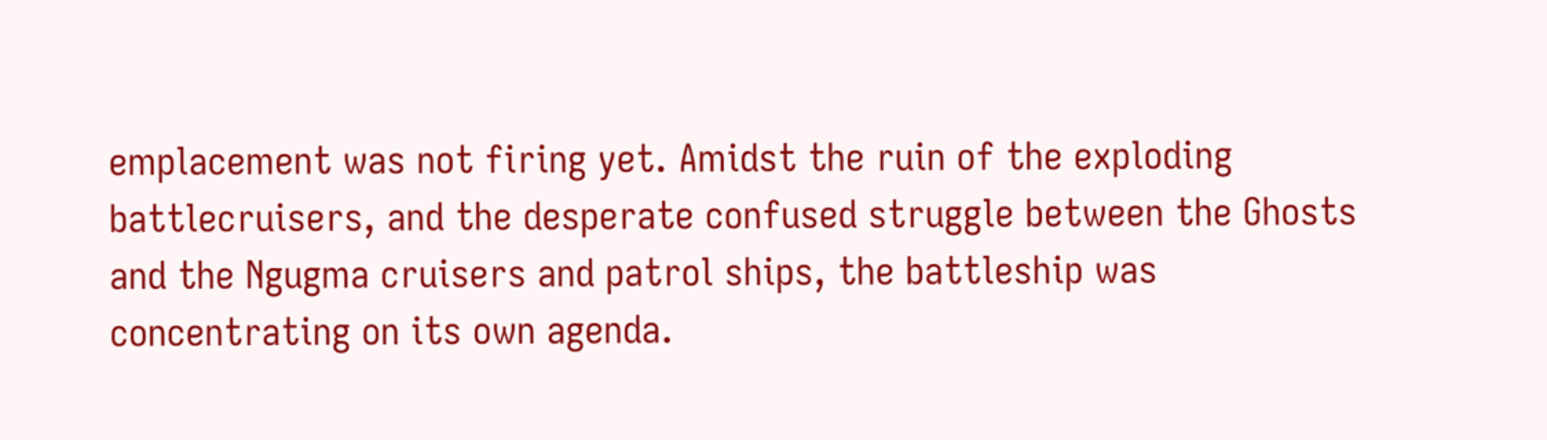emplacement was not firing yet. Amidst the ruin of the exploding battlecruisers, and the desperate confused struggle between the Ghosts and the Ngugma cruisers and patrol ships, the battleship was concentrating on its own agenda.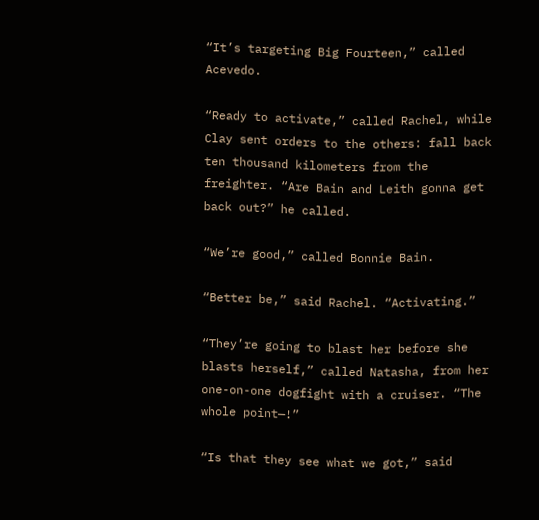“It’s targeting Big Fourteen,” called Acevedo.

“Ready to activate,” called Rachel, while Clay sent orders to the others: fall back ten thousand kilometers from the freighter. “Are Bain and Leith gonna get back out?” he called.

“We’re good,” called Bonnie Bain.

“Better be,” said Rachel. “Activating.”

“They’re going to blast her before she blasts herself,” called Natasha, from her one-on-one dogfight with a cruiser. “The whole point—!”

“Is that they see what we got,” said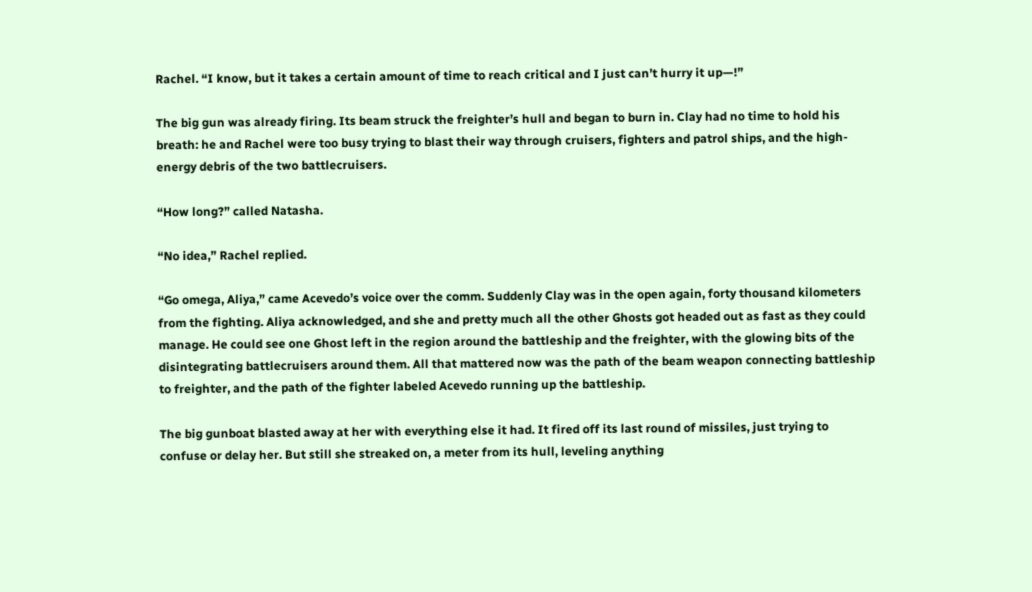Rachel. “I know, but it takes a certain amount of time to reach critical and I just can’t hurry it up—!”

The big gun was already firing. Its beam struck the freighter’s hull and began to burn in. Clay had no time to hold his breath: he and Rachel were too busy trying to blast their way through cruisers, fighters and patrol ships, and the high-energy debris of the two battlecruisers.

“How long?” called Natasha.

“No idea,” Rachel replied.

“Go omega, Aliya,” came Acevedo’s voice over the comm. Suddenly Clay was in the open again, forty thousand kilometers from the fighting. Aliya acknowledged, and she and pretty much all the other Ghosts got headed out as fast as they could manage. He could see one Ghost left in the region around the battleship and the freighter, with the glowing bits of the disintegrating battlecruisers around them. All that mattered now was the path of the beam weapon connecting battleship to freighter, and the path of the fighter labeled Acevedo running up the battleship.

The big gunboat blasted away at her with everything else it had. It fired off its last round of missiles, just trying to confuse or delay her. But still she streaked on, a meter from its hull, leveling anything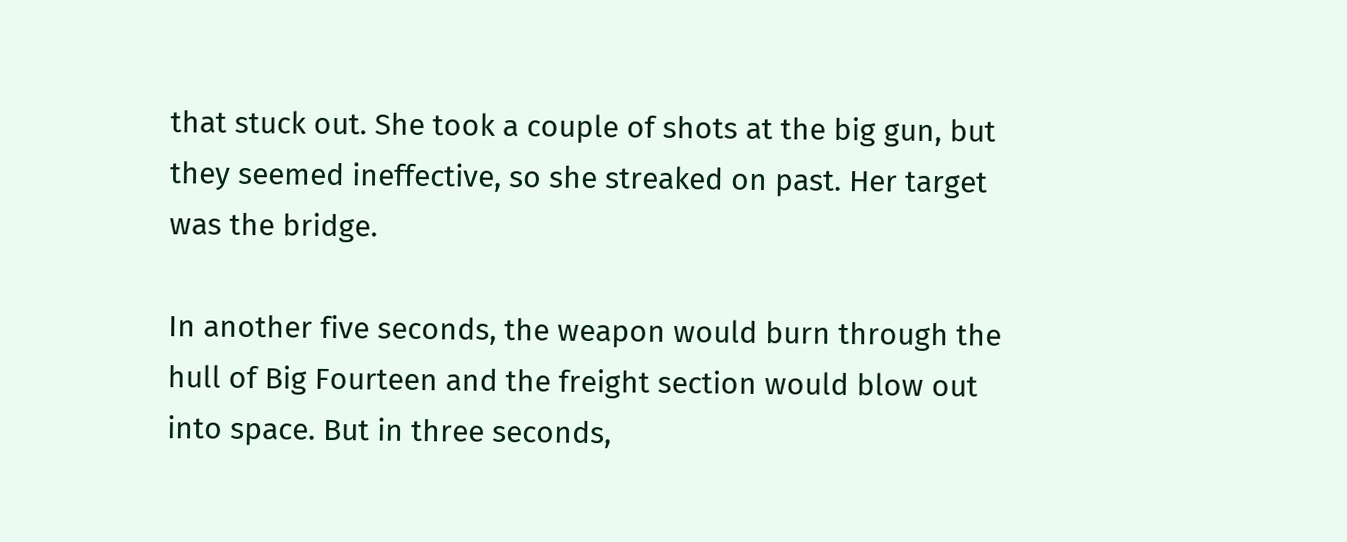that stuck out. She took a couple of shots at the big gun, but they seemed ineffective, so she streaked on past. Her target was the bridge.

In another five seconds, the weapon would burn through the hull of Big Fourteen and the freight section would blow out into space. But in three seconds,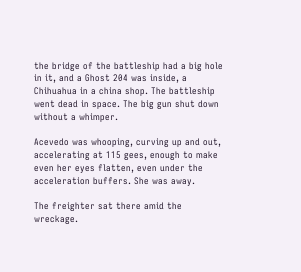the bridge of the battleship had a big hole in it, and a Ghost 204 was inside, a Chihuahua in a china shop. The battleship went dead in space. The big gun shut down without a whimper.

Acevedo was whooping, curving up and out, accelerating at 115 gees, enough to make even her eyes flatten, even under the acceleration buffers. She was away.

The freighter sat there amid the wreckage.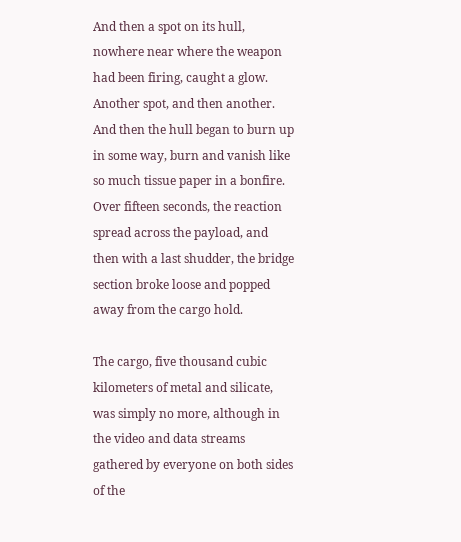And then a spot on its hull, nowhere near where the weapon had been firing, caught a glow. Another spot, and then another. And then the hull began to burn up in some way, burn and vanish like so much tissue paper in a bonfire. Over fifteen seconds, the reaction spread across the payload, and then with a last shudder, the bridge section broke loose and popped away from the cargo hold.

The cargo, five thousand cubic kilometers of metal and silicate, was simply no more, although in the video and data streams gathered by everyone on both sides of the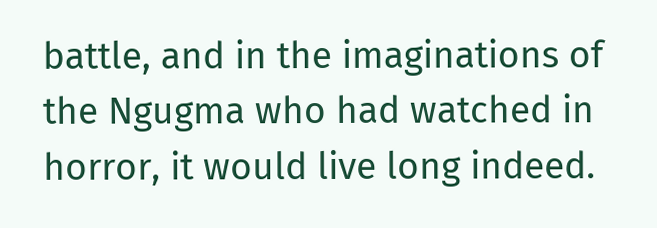battle, and in the imaginations of the Ngugma who had watched in horror, it would live long indeed.